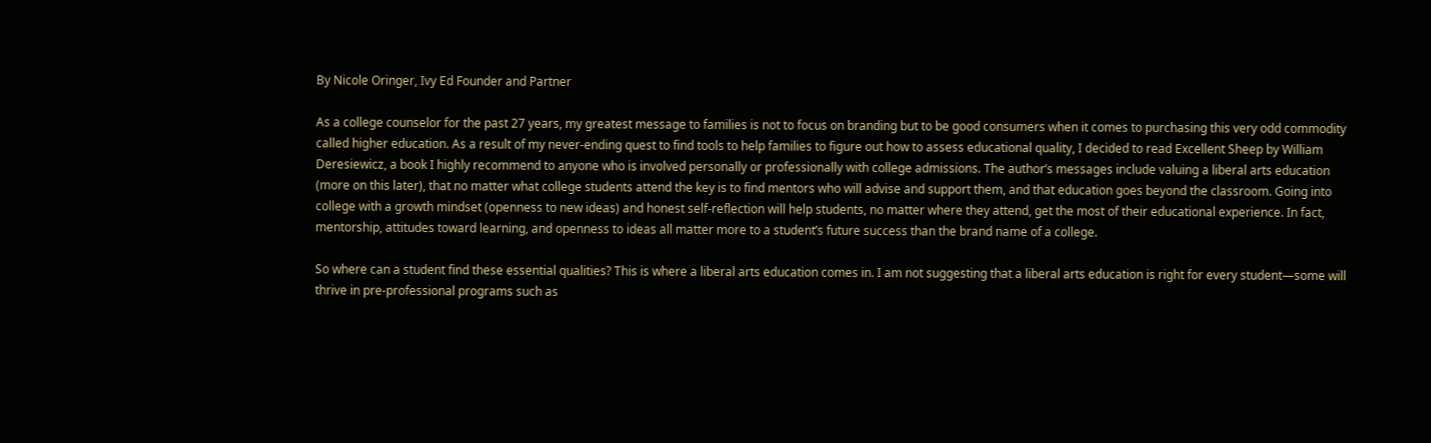By Nicole Oringer, Ivy Ed Founder and Partner

As a college counselor for the past 27 years, my greatest message to families is not to focus on branding but to be good consumers when it comes to purchasing this very odd commodity called higher education. As a result of my never-ending quest to find tools to help families to figure out how to assess educational quality, I decided to read Excellent Sheep by William Deresiewicz, a book I highly recommend to anyone who is involved personally or professionally with college admissions. The author’s messages include valuing a liberal arts education (more on this later), that no matter what college students attend the key is to find mentors who will advise and support them, and that education goes beyond the classroom. Going into college with a growth mindset (openness to new ideas) and honest self-reflection will help students, no matter where they attend, get the most of their educational experience. In fact, mentorship, attitudes toward learning, and openness to ideas all matter more to a student’s future success than the brand name of a college.

So where can a student find these essential qualities? This is where a liberal arts education comes in. I am not suggesting that a liberal arts education is right for every student—some will thrive in pre-professional programs such as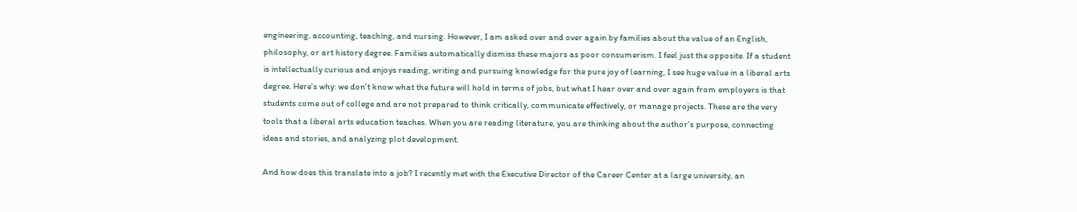engineering, accounting, teaching, and nursing. However, I am asked over and over again by families about the value of an English, philosophy, or art history degree. Families automatically dismiss these majors as poor consumerism. I feel just the opposite. If a student is intellectually curious and enjoys reading, writing and pursuing knowledge for the pure joy of learning, I see huge value in a liberal arts degree. Here’s why: we don’t know what the future will hold in terms of jobs, but what I hear over and over again from employers is that students come out of college and are not prepared to think critically, communicate effectively, or manage projects. These are the very tools that a liberal arts education teaches. When you are reading literature, you are thinking about the author’s purpose, connecting ideas and stories, and analyzing plot development.

And how does this translate into a job? I recently met with the Executive Director of the Career Center at a large university, an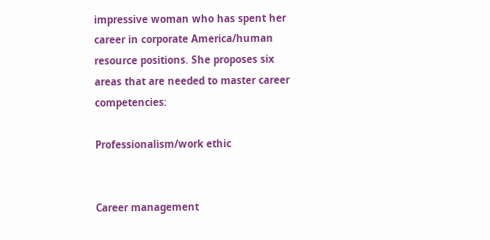impressive woman who has spent her career in corporate America/human resource positions. She proposes six areas that are needed to master career competencies:

Professionalism/work ethic


Career management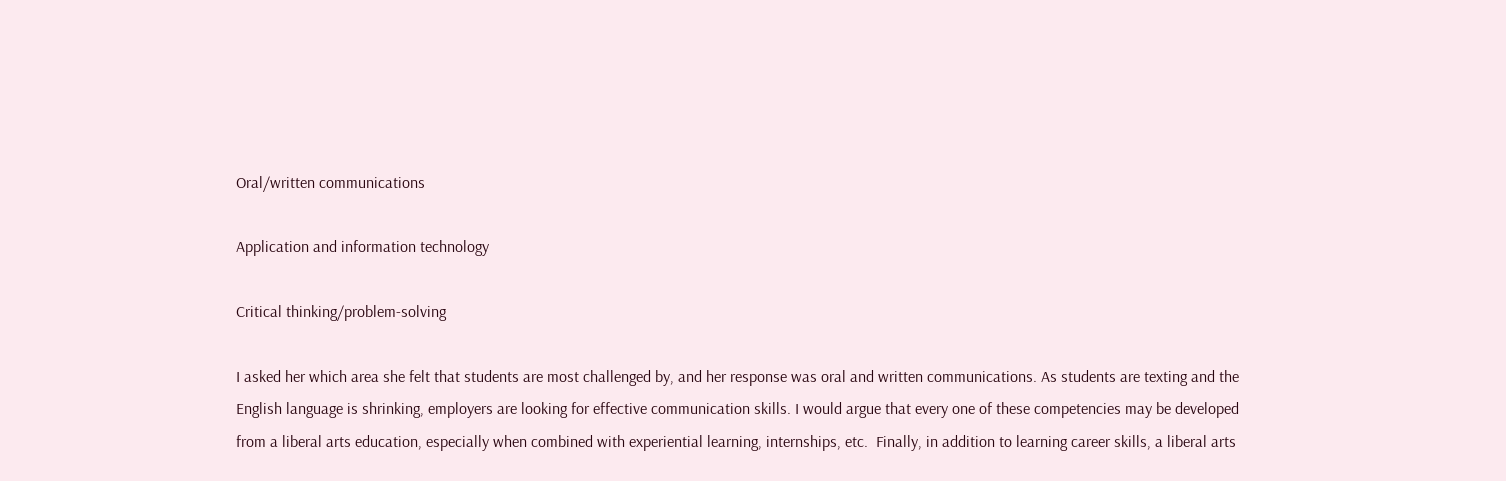Oral/written communications

Application and information technology

Critical thinking/problem-solving

I asked her which area she felt that students are most challenged by, and her response was oral and written communications. As students are texting and the English language is shrinking, employers are looking for effective communication skills. I would argue that every one of these competencies may be developed from a liberal arts education, especially when combined with experiential learning, internships, etc.  Finally, in addition to learning career skills, a liberal arts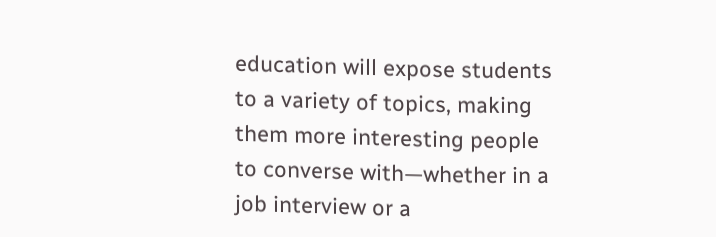education will expose students to a variety of topics, making them more interesting people to converse with—whether in a job interview or a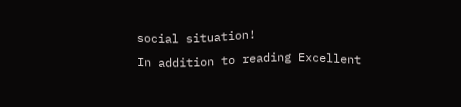social situation!
In addition to reading Excellent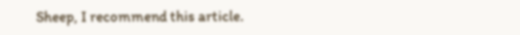Sheep, I recommend this article.